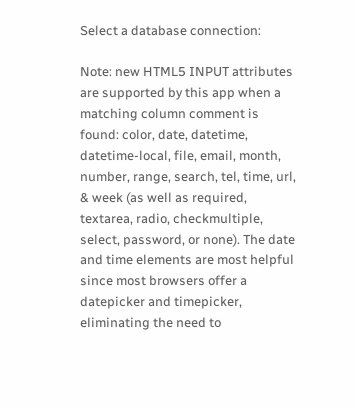Select a database connection:

Note: new HTML5 INPUT attributes are supported by this app when a matching column comment is found: color, date, datetime, datetime-local, file, email, month, number, range, search, tel, time, url, & week (as well as required, textarea, radio, checkmultiple, select, password, or none). The date and time elements are most helpful since most browsers offer a datepicker and timepicker, eliminating the need to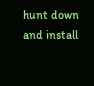hunt down and install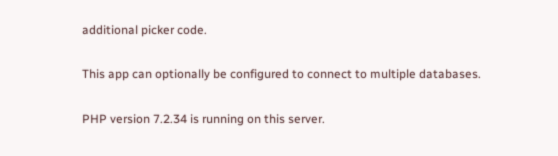additional picker code.

This app can optionally be configured to connect to multiple databases.

PHP version 7.2.34 is running on this server.